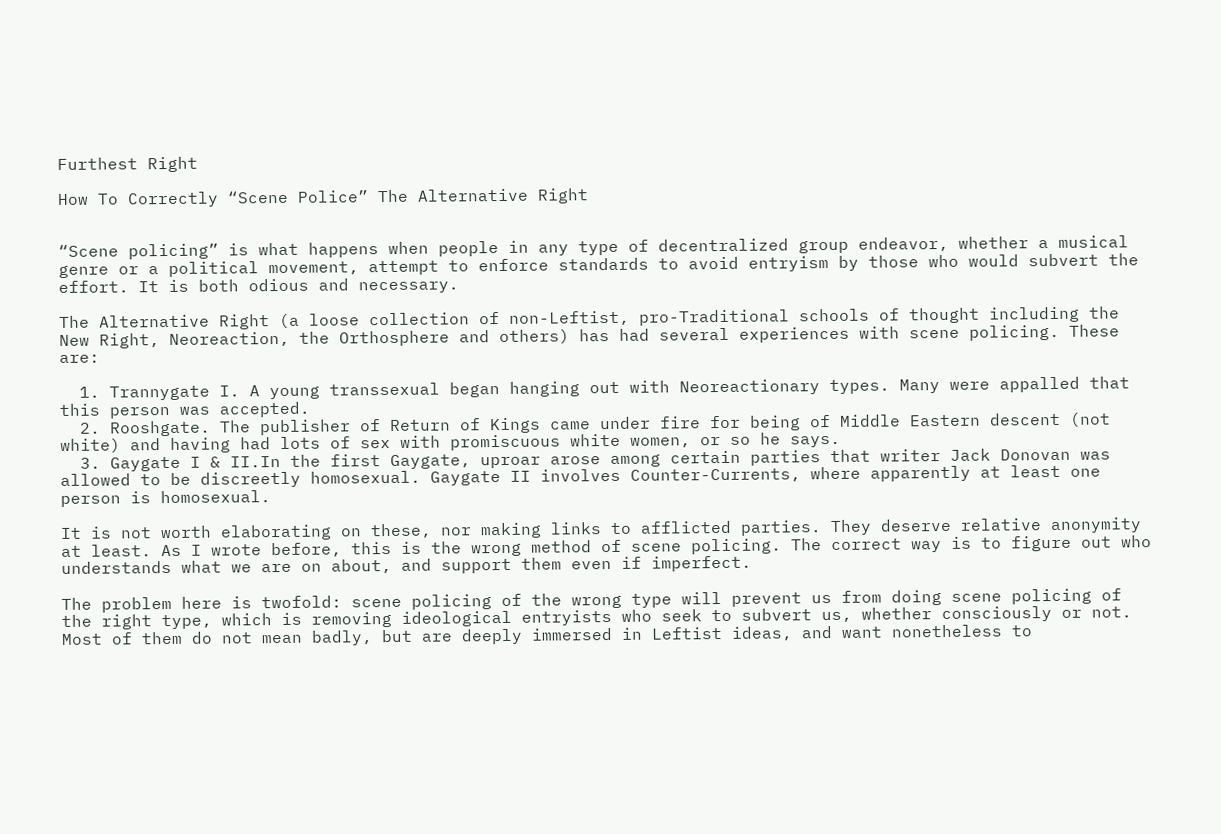Furthest Right

How To Correctly “Scene Police” The Alternative Right


“Scene policing” is what happens when people in any type of decentralized group endeavor, whether a musical genre or a political movement, attempt to enforce standards to avoid entryism by those who would subvert the effort. It is both odious and necessary.

The Alternative Right (a loose collection of non-Leftist, pro-Traditional schools of thought including the New Right, Neoreaction, the Orthosphere and others) has had several experiences with scene policing. These are:

  1. Trannygate I. A young transsexual began hanging out with Neoreactionary types. Many were appalled that this person was accepted.
  2. Rooshgate. The publisher of Return of Kings came under fire for being of Middle Eastern descent (not white) and having had lots of sex with promiscuous white women, or so he says.
  3. Gaygate I & II.In the first Gaygate, uproar arose among certain parties that writer Jack Donovan was allowed to be discreetly homosexual. Gaygate II involves Counter-Currents, where apparently at least one person is homosexual.

It is not worth elaborating on these, nor making links to afflicted parties. They deserve relative anonymity at least. As I wrote before, this is the wrong method of scene policing. The correct way is to figure out who understands what we are on about, and support them even if imperfect.

The problem here is twofold: scene policing of the wrong type will prevent us from doing scene policing of the right type, which is removing ideological entryists who seek to subvert us, whether consciously or not. Most of them do not mean badly, but are deeply immersed in Leftist ideas, and want nonetheless to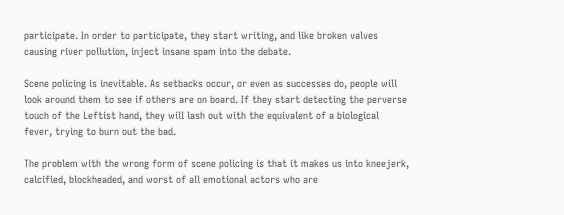participate. In order to participate, they start writing, and like broken valves causing river pollution, inject insane spam into the debate.

Scene policing is inevitable. As setbacks occur, or even as successes do, people will look around them to see if others are on board. If they start detecting the perverse touch of the Leftist hand, they will lash out with the equivalent of a biological fever, trying to burn out the bad.

The problem with the wrong form of scene policing is that it makes us into kneejerk, calcified, blockheaded, and worst of all emotional actors who are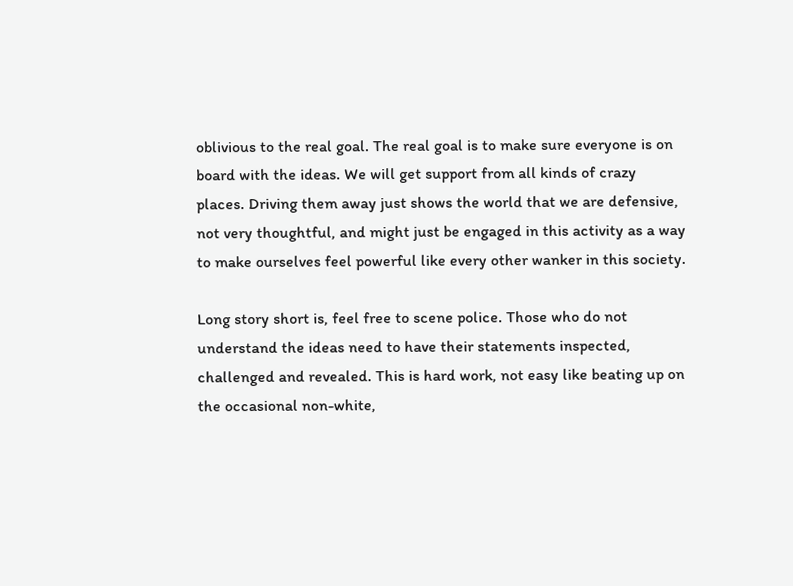oblivious to the real goal. The real goal is to make sure everyone is on board with the ideas. We will get support from all kinds of crazy places. Driving them away just shows the world that we are defensive, not very thoughtful, and might just be engaged in this activity as a way to make ourselves feel powerful like every other wanker in this society.

Long story short is, feel free to scene police. Those who do not understand the ideas need to have their statements inspected, challenged and revealed. This is hard work, not easy like beating up on the occasional non-white,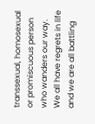transsexual, homosexual or promiscuous person who wanders our way. We all have regrets in life and we are all battling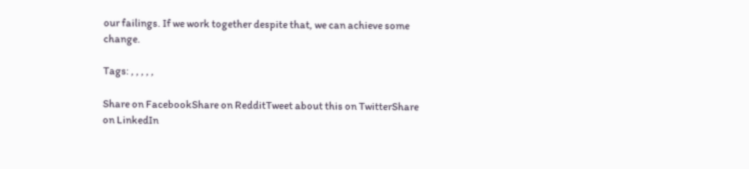our failings. If we work together despite that, we can achieve some change.

Tags: , , , , ,

Share on FacebookShare on RedditTweet about this on TwitterShare on LinkedIn